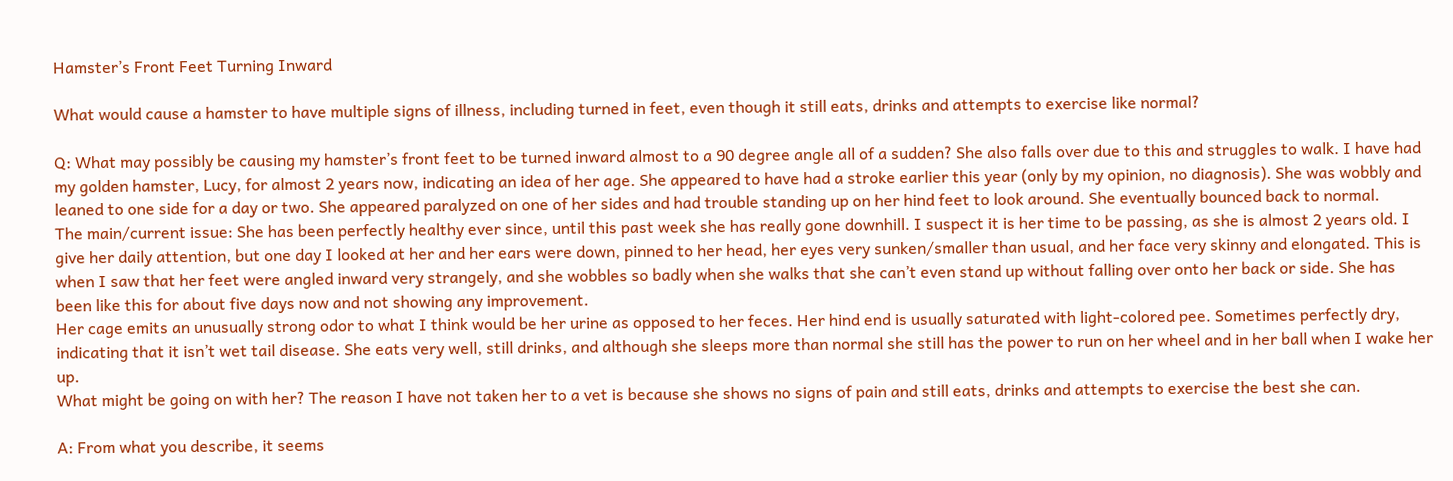Hamster’s Front Feet Turning Inward

What would cause a hamster to have multiple signs of illness, including turned in feet, even though it still eats, drinks and attempts to exercise like normal?

Q: What may possibly be causing my hamster’s front feet to be turned inward almost to a 90 degree angle all of a sudden? She also falls over due to this and struggles to walk. I have had my golden hamster, Lucy, for almost 2 years now, indicating an idea of her age. She appeared to have had a stroke earlier this year (only by my opinion, no diagnosis). She was wobbly and leaned to one side for a day or two. She appeared paralyzed on one of her sides and had trouble standing up on her hind feet to look around. She eventually bounced back to normal.
The main/current issue: She has been perfectly healthy ever since, until this past week she has really gone downhill. I suspect it is her time to be passing, as she is almost 2 years old. I give her daily attention, but one day I looked at her and her ears were down, pinned to her head, her eyes very sunken/smaller than usual, and her face very skinny and elongated. This is when I saw that her feet were angled inward very strangely, and she wobbles so badly when she walks that she can’t even stand up without falling over onto her back or side. She has been like this for about five days now and not showing any improvement.
Her cage emits an unusually strong odor to what I think would be her urine as opposed to her feces. Her hind end is usually saturated with light-colored pee. Sometimes perfectly dry, indicating that it isn’t wet tail disease. She eats very well, still drinks, and although she sleeps more than normal she still has the power to run on her wheel and in her ball when I wake her up.
What might be going on with her? The reason I have not taken her to a vet is because she shows no signs of pain and still eats, drinks and attempts to exercise the best she can.

A: From what you describe, it seems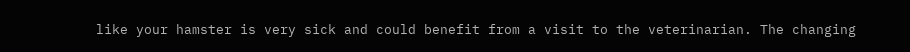like your hamster is very sick and could benefit from a visit to the veterinarian. The changing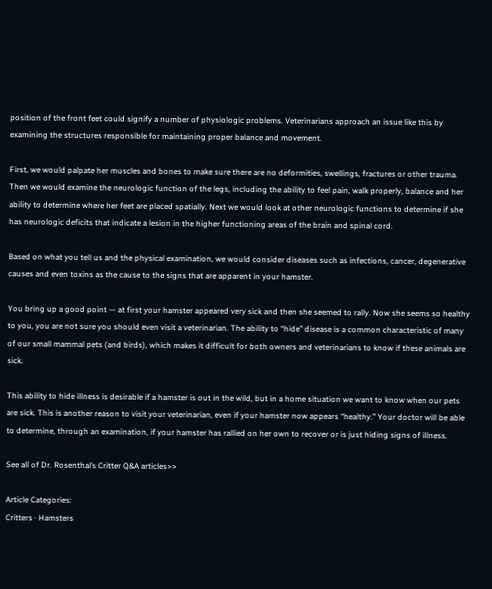position of the front feet could signify a number of physiologic problems. Veterinarians approach an issue like this by examining the structures responsible for maintaining proper balance and movement.

First, we would palpate her muscles and bones to make sure there are no deformities, swellings, fractures or other trauma. Then we would examine the neurologic function of the legs, including the ability to feel pain, walk properly, balance and her ability to determine where her feet are placed spatially. Next we would look at other neurologic functions to determine if she has neurologic deficits that indicate a lesion in the higher functioning areas of the brain and spinal cord.

Based on what you tell us and the physical examination, we would consider diseases such as infections, cancer, degenerative causes and even toxins as the cause to the signs that are apparent in your hamster.

You bring up a good point — at first your hamster appeared very sick and then she seemed to rally. Now she seems so healthy to you, you are not sure you should even visit a veterinarian. The ability to “hide” disease is a common characteristic of many of our small mammal pets (and birds), which makes it difficult for both owners and veterinarians to know if these animals are sick.

This ability to hide illness is desirable if a hamster is out in the wild, but in a home situation we want to know when our pets are sick. This is another reason to visit your veterinarian, even if your hamster now appears “healthy.” Your doctor will be able to determine, through an examination, if your hamster has rallied on her own to recover or is just hiding signs of illness.

See all of Dr. Rosenthal’s Critter Q&A articles>>

Article Categories:
Critters · Hamsters